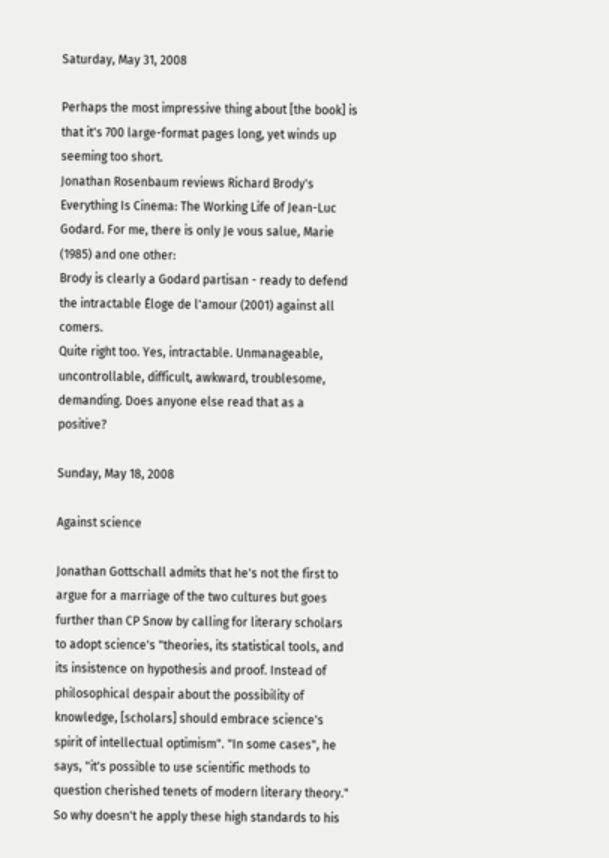Saturday, May 31, 2008

Perhaps the most impressive thing about [the book] is that it's 700 large-format pages long, yet winds up seeming too short.
Jonathan Rosenbaum reviews Richard Brody's Everything Is Cinema: The Working Life of Jean-Luc Godard. For me, there is only Je vous salue, Marie (1985) and one other:
Brody is clearly a Godard partisan - ready to defend the intractable Éloge de l'amour (2001) against all comers.
Quite right too. Yes, intractable. Unmanageable, uncontrollable, difficult, awkward, troublesome, demanding. Does anyone else read that as a positive?

Sunday, May 18, 2008

Against science

Jonathan Gottschall admits that he's not the first to argue for a marriage of the two cultures but goes further than CP Snow by calling for literary scholars to adopt science's "theories, its statistical tools, and its insistence on hypothesis and proof. Instead of philosophical despair about the possibility of knowledge, [scholars] should embrace science's spirit of intellectual optimism". "In some cases", he says, "it's possible to use scientific methods to question cherished tenets of modern literary theory." So why doesn't he apply these high standards to his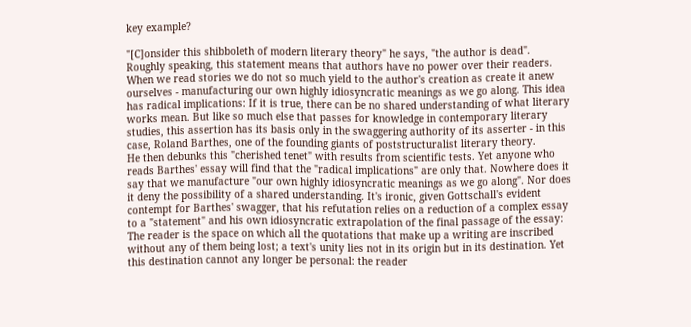key example?

"[C]onsider this shibboleth of modern literary theory" he says, "the author is dead".
Roughly speaking, this statement means that authors have no power over their readers. When we read stories we do not so much yield to the author's creation as create it anew ourselves - manufacturing our own highly idiosyncratic meanings as we go along. This idea has radical implications: If it is true, there can be no shared understanding of what literary works mean. But like so much else that passes for knowledge in contemporary literary studies, this assertion has its basis only in the swaggering authority of its asserter - in this case, Roland Barthes, one of the founding giants of poststructuralist literary theory.
He then debunks this "cherished tenet" with results from scientific tests. Yet anyone who reads Barthes' essay will find that the "radical implications" are only that. Nowhere does it say that we manufacture "our own highly idiosyncratic meanings as we go along". Nor does it deny the possibility of a shared understanding. It's ironic, given Gottschall's evident contempt for Barthes' swagger, that his refutation relies on a reduction of a complex essay to a "statement" and his own idiosyncratic extrapolation of the final passage of the essay:
The reader is the space on which all the quotations that make up a writing are inscribed without any of them being lost; a text's unity lies not in its origin but in its destination. Yet this destination cannot any longer be personal: the reader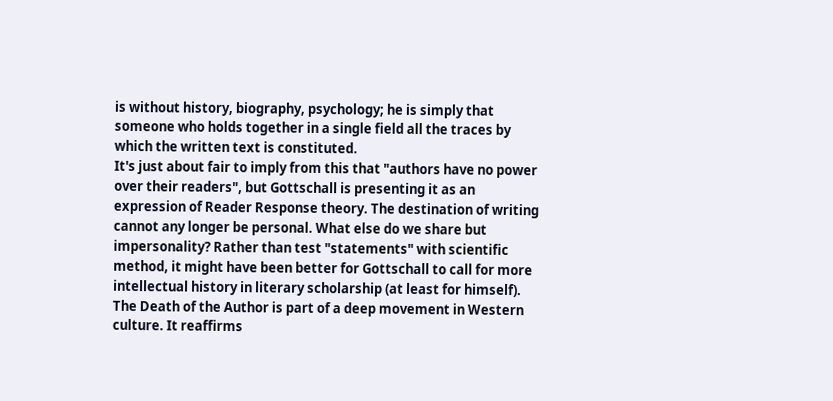is without history, biography, psychology; he is simply that someone who holds together in a single field all the traces by which the written text is constituted.
It's just about fair to imply from this that "authors have no power over their readers", but Gottschall is presenting it as an expression of Reader Response theory. The destination of writing cannot any longer be personal. What else do we share but impersonality? Rather than test "statements" with scientific method, it might have been better for Gottschall to call for more intellectual history in literary scholarship (at least for himself). The Death of the Author is part of a deep movement in Western culture. It reaffirms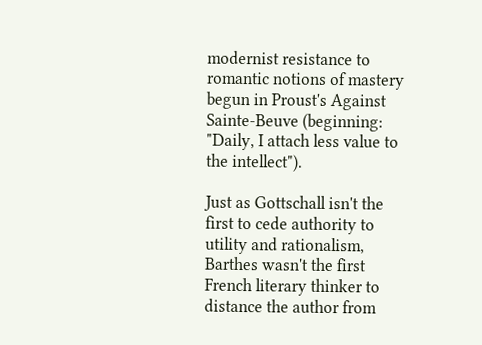modernist resistance to romantic notions of mastery begun in Proust's Against Sainte-Beuve (beginning: "Daily, I attach less value to the intellect").

Just as Gottschall isn't the first to cede authority to utility and rationalism, Barthes wasn't the first French literary thinker to distance the author from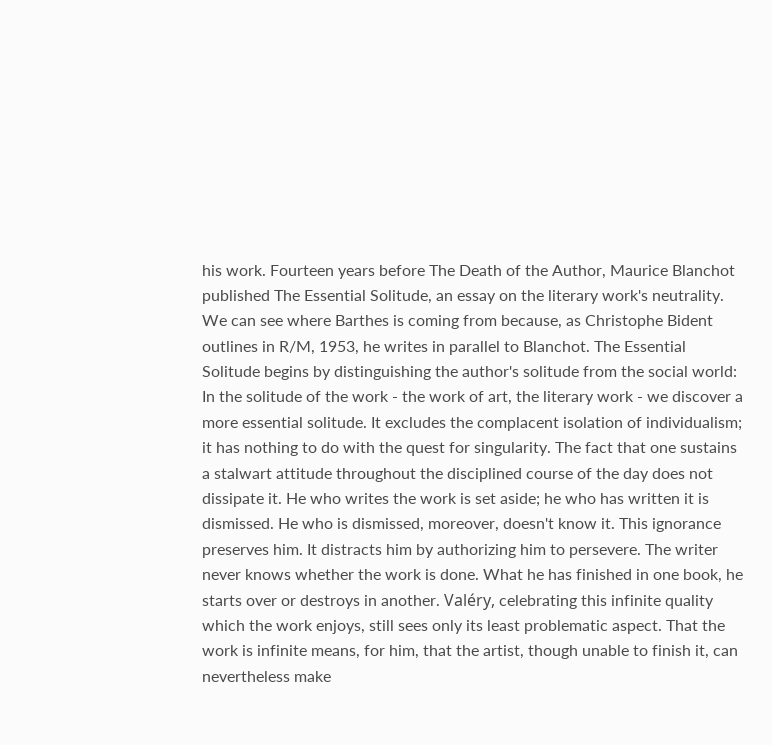his work. Fourteen years before The Death of the Author, Maurice Blanchot published The Essential Solitude, an essay on the literary work's neutrality. We can see where Barthes is coming from because, as Christophe Bident outlines in R/M, 1953, he writes in parallel to Blanchot. The Essential Solitude begins by distinguishing the author's solitude from the social world:
In the solitude of the work - the work of art, the literary work - we discover a more essential solitude. It excludes the complacent isolation of individualism; it has nothing to do with the quest for singularity. The fact that one sustains a stalwart attitude throughout the disciplined course of the day does not dissipate it. He who writes the work is set aside; he who has written it is dismissed. He who is dismissed, moreover, doesn't know it. This ignorance preserves him. It distracts him by authorizing him to persevere. The writer never knows whether the work is done. What he has finished in one book, he starts over or destroys in another. Valéry, celebrating this infinite quality which the work enjoys, still sees only its least problematic aspect. That the work is infinite means, for him, that the artist, though unable to finish it, can nevertheless make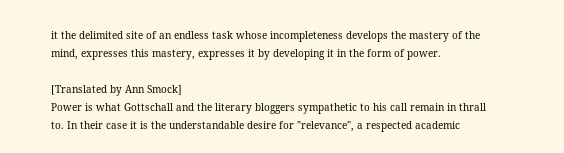it the delimited site of an endless task whose incompleteness develops the mastery of the mind, expresses this mastery, expresses it by developing it in the form of power.

[Translated by Ann Smock]
Power is what Gottschall and the literary bloggers sympathetic to his call remain in thrall to. In their case it is the understandable desire for "relevance", a respected academic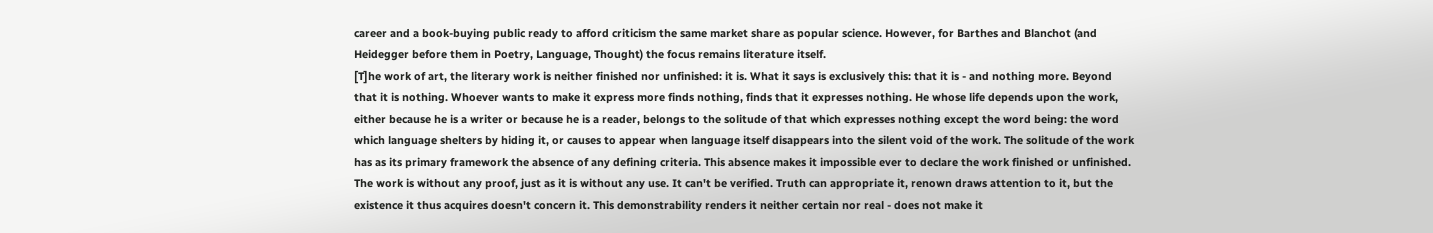career and a book-buying public ready to afford criticism the same market share as popular science. However, for Barthes and Blanchot (and Heidegger before them in Poetry, Language, Thought) the focus remains literature itself.
[T]he work of art, the literary work is neither finished nor unfinished: it is. What it says is exclusively this: that it is - and nothing more. Beyond that it is nothing. Whoever wants to make it express more finds nothing, finds that it expresses nothing. He whose life depends upon the work, either because he is a writer or because he is a reader, belongs to the solitude of that which expresses nothing except the word being: the word which language shelters by hiding it, or causes to appear when language itself disappears into the silent void of the work. The solitude of the work has as its primary framework the absence of any defining criteria. This absence makes it impossible ever to declare the work finished or unfinished. The work is without any proof, just as it is without any use. It can't be verified. Truth can appropriate it, renown draws attention to it, but the existence it thus acquires doesn't concern it. This demonstrability renders it neither certain nor real - does not make it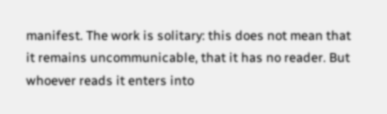manifest. The work is solitary: this does not mean that it remains uncommunicable, that it has no reader. But whoever reads it enters into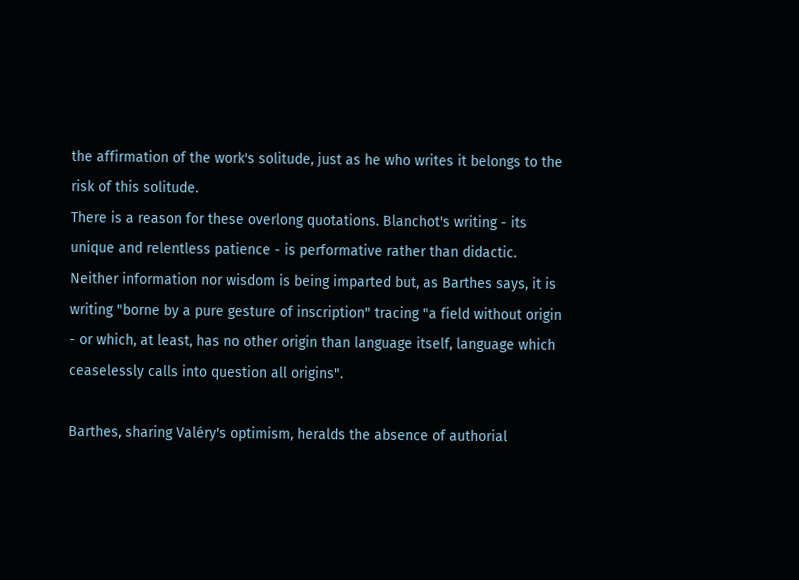the affirmation of the work's solitude, just as he who writes it belongs to the risk of this solitude.
There is a reason for these overlong quotations. Blanchot's writing - its unique and relentless patience - is performative rather than didactic. Neither information nor wisdom is being imparted but, as Barthes says, it is writing "borne by a pure gesture of inscription" tracing "a field without origin - or which, at least, has no other origin than language itself, language which ceaselessly calls into question all origins".

Barthes, sharing Valéry's optimism, heralds the absence of authorial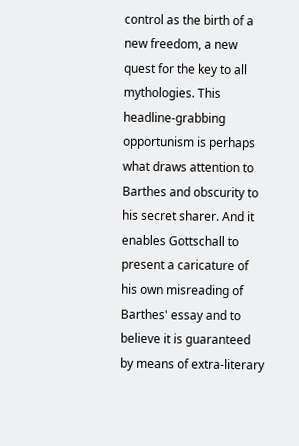control as the birth of a new freedom, a new quest for the key to all mythologies. This headline-grabbing opportunism is perhaps what draws attention to Barthes and obscurity to his secret sharer. And it enables Gottschall to present a caricature of his own misreading of Barthes' essay and to believe it is guaranteed by means of extra-literary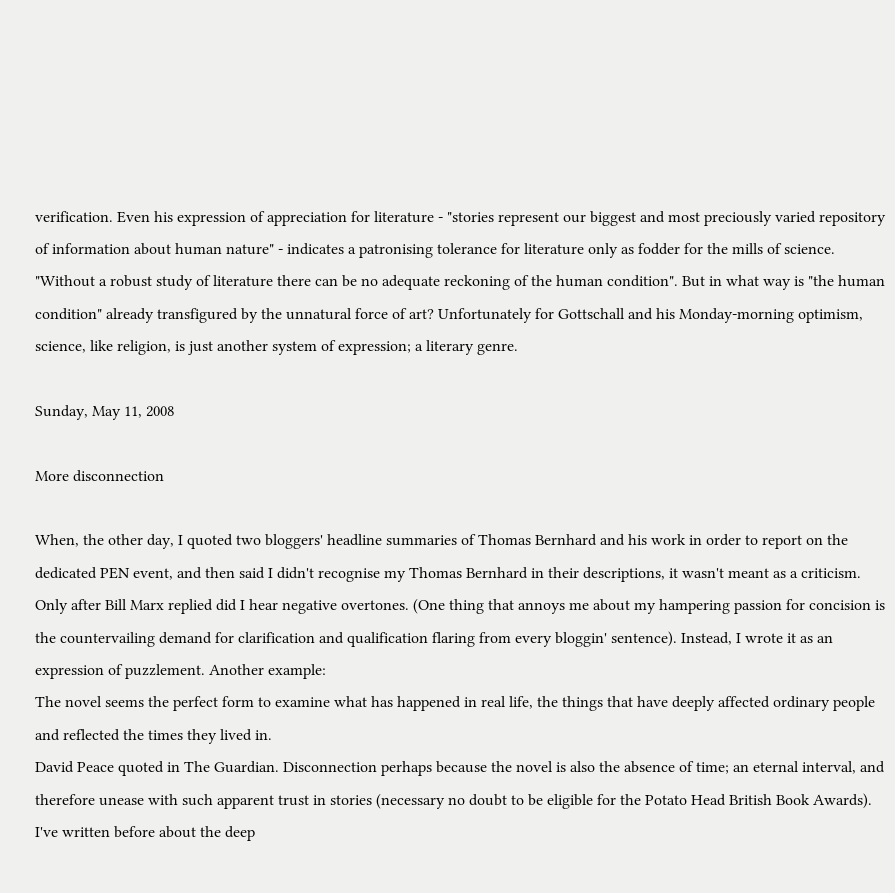verification. Even his expression of appreciation for literature - "stories represent our biggest and most preciously varied repository of information about human nature" - indicates a patronising tolerance for literature only as fodder for the mills of science. "Without a robust study of literature there can be no adequate reckoning of the human condition". But in what way is "the human condition" already transfigured by the unnatural force of art? Unfortunately for Gottschall and his Monday-morning optimism, science, like religion, is just another system of expression; a literary genre.

Sunday, May 11, 2008

More disconnection

When, the other day, I quoted two bloggers' headline summaries of Thomas Bernhard and his work in order to report on the dedicated PEN event, and then said I didn't recognise my Thomas Bernhard in their descriptions, it wasn't meant as a criticism. Only after Bill Marx replied did I hear negative overtones. (One thing that annoys me about my hampering passion for concision is the countervailing demand for clarification and qualification flaring from every bloggin' sentence). Instead, I wrote it as an expression of puzzlement. Another example:
The novel seems the perfect form to examine what has happened in real life, the things that have deeply affected ordinary people and reflected the times they lived in.
David Peace quoted in The Guardian. Disconnection perhaps because the novel is also the absence of time; an eternal interval, and therefore unease with such apparent trust in stories (necessary no doubt to be eligible for the Potato Head British Book Awards). I've written before about the deep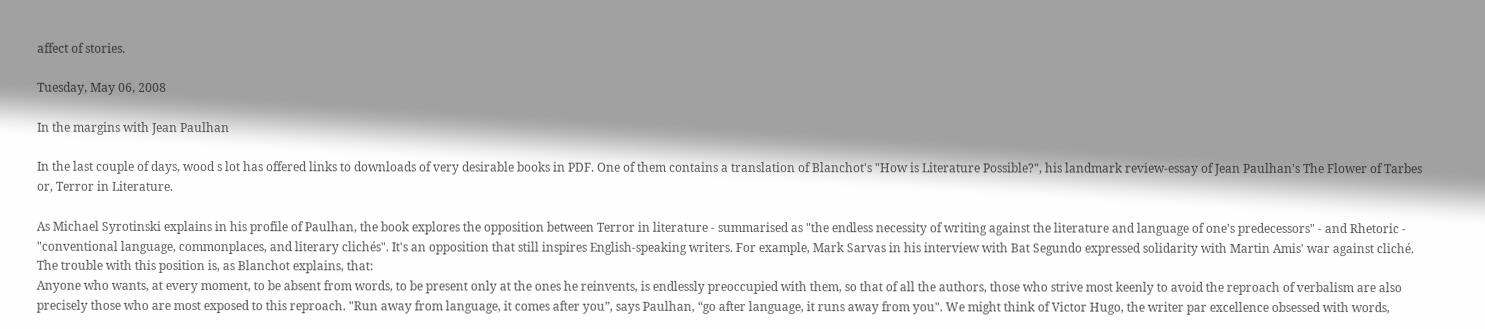affect of stories.

Tuesday, May 06, 2008

In the margins with Jean Paulhan

In the last couple of days, wood s lot has offered links to downloads of very desirable books in PDF. One of them contains a translation of Blanchot's "How is Literature Possible?", his landmark review-essay of Jean Paulhan's The Flower of Tarbes or, Terror in Literature.

As Michael Syrotinski explains in his profile of Paulhan, the book explores the opposition between Terror in literature - summarised as "the endless necessity of writing against the literature and language of one's predecessors" - and Rhetoric - "conventional language, commonplaces, and literary clichés". It's an opposition that still inspires English-speaking writers. For example, Mark Sarvas in his interview with Bat Segundo expressed solidarity with Martin Amis' war against cliché. The trouble with this position is, as Blanchot explains, that:
Anyone who wants, at every moment, to be absent from words, to be present only at the ones he reinvents, is endlessly preoccupied with them, so that of all the authors, those who strive most keenly to avoid the reproach of verbalism are also precisely those who are most exposed to this reproach. "Run away from language, it comes after you”, says Paulhan, “go after language, it runs away from you". We might think of Victor Hugo, the writer par excellence obsessed with words,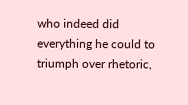who indeed did everything he could to triumph over rhetoric,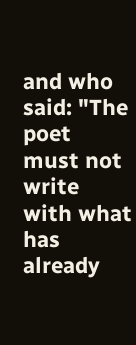and who said: "The poet must not write with what has already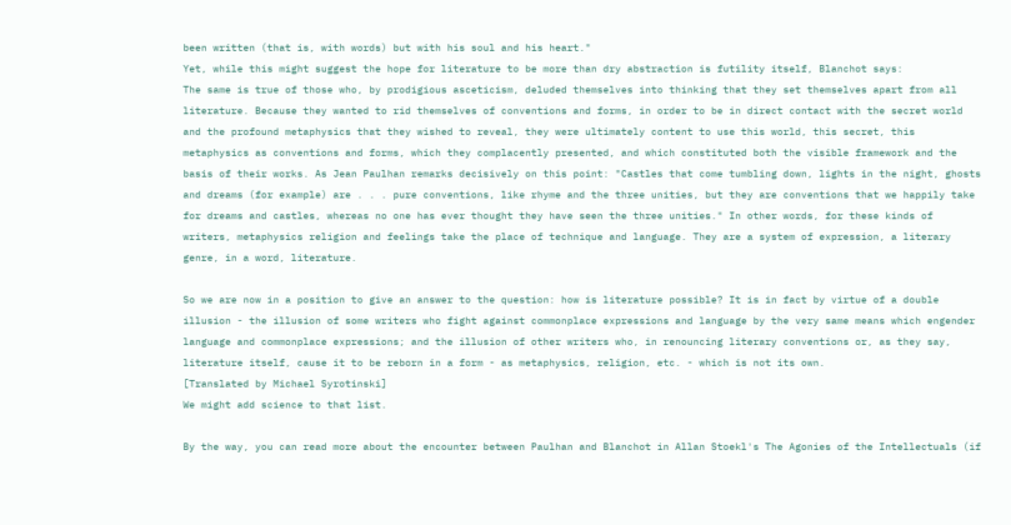been written (that is, with words) but with his soul and his heart."
Yet, while this might suggest the hope for literature to be more than dry abstraction is futility itself, Blanchot says:
The same is true of those who, by prodigious asceticism, deluded themselves into thinking that they set themselves apart from all literature. Because they wanted to rid themselves of conventions and forms, in order to be in direct contact with the secret world and the profound metaphysics that they wished to reveal, they were ultimately content to use this world, this secret, this metaphysics as conventions and forms, which they complacently presented, and which constituted both the visible framework and the basis of their works. As Jean Paulhan remarks decisively on this point: "Castles that come tumbling down, lights in the night, ghosts and dreams (for example) are . . . pure conventions, like rhyme and the three unities, but they are conventions that we happily take for dreams and castles, whereas no one has ever thought they have seen the three unities." In other words, for these kinds of writers, metaphysics religion and feelings take the place of technique and language. They are a system of expression, a literary genre, in a word, literature.

So we are now in a position to give an answer to the question: how is literature possible? It is in fact by virtue of a double illusion - the illusion of some writers who fight against commonplace expressions and language by the very same means which engender language and commonplace expressions; and the illusion of other writers who, in renouncing literary conventions or, as they say, literature itself, cause it to be reborn in a form - as metaphysics, religion, etc. - which is not its own.
[Translated by Michael Syrotinski]
We might add science to that list.

By the way, you can read more about the encounter between Paulhan and Blanchot in Allan Stoekl's The Agonies of the Intellectuals (if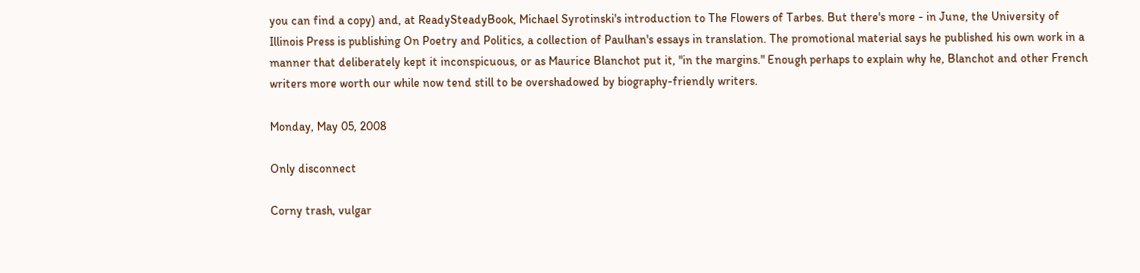you can find a copy) and, at ReadySteadyBook, Michael Syrotinski's introduction to The Flowers of Tarbes. But there's more - in June, the University of Illinois Press is publishing On Poetry and Politics, a collection of Paulhan's essays in translation. The promotional material says he published his own work in a manner that deliberately kept it inconspicuous, or as Maurice Blanchot put it, "in the margins." Enough perhaps to explain why he, Blanchot and other French writers more worth our while now tend still to be overshadowed by biography-friendly writers.

Monday, May 05, 2008

Only disconnect

Corny trash, vulgar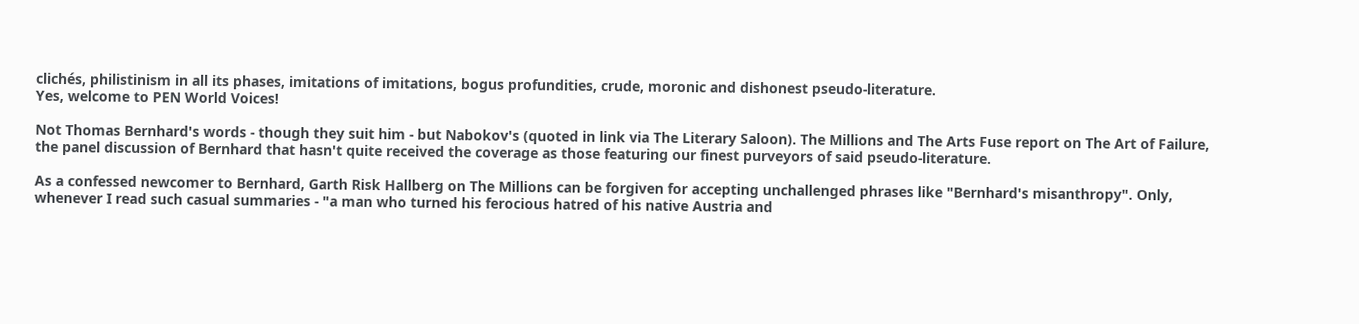clichés, philistinism in all its phases, imitations of imitations, bogus profundities, crude, moronic and dishonest pseudo-literature.
Yes, welcome to PEN World Voices!

Not Thomas Bernhard's words - though they suit him - but Nabokov's (quoted in link via The Literary Saloon). The Millions and The Arts Fuse report on The Art of Failure, the panel discussion of Bernhard that hasn't quite received the coverage as those featuring our finest purveyors of said pseudo-literature.

As a confessed newcomer to Bernhard, Garth Risk Hallberg on The Millions can be forgiven for accepting unchallenged phrases like "Bernhard's misanthropy". Only, whenever I read such casual summaries - "a man who turned his ferocious hatred of his native Austria and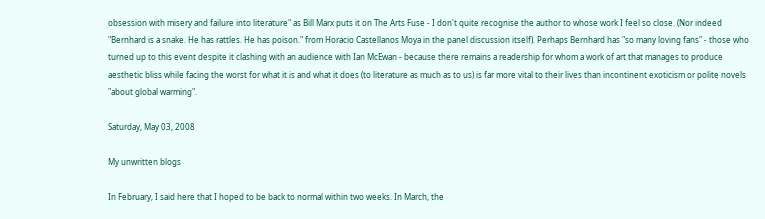obsession with misery and failure into literature" as Bill Marx puts it on The Arts Fuse - I don't quite recognise the author to whose work I feel so close. (Nor indeed "Bernhard is a snake. He has rattles. He has poison." from Horacio Castellanos Moya in the panel discussion itself). Perhaps Bernhard has "so many loving fans" - those who turned up to this event despite it clashing with an audience with Ian McEwan - because there remains a readership for whom a work of art that manages to produce aesthetic bliss while facing the worst for what it is and what it does (to literature as much as to us) is far more vital to their lives than incontinent exoticism or polite novels "about global warming".

Saturday, May 03, 2008

My unwritten blogs

In February, I said here that I hoped to be back to normal within two weeks. In March, the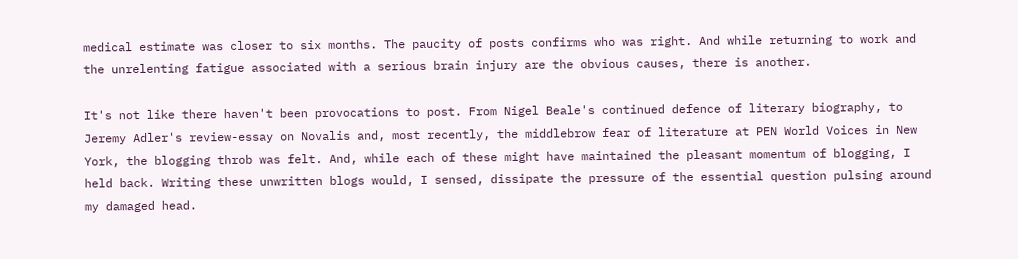medical estimate was closer to six months. The paucity of posts confirms who was right. And while returning to work and the unrelenting fatigue associated with a serious brain injury are the obvious causes, there is another.

It's not like there haven't been provocations to post. From Nigel Beale's continued defence of literary biography, to Jeremy Adler's review-essay on Novalis and, most recently, the middlebrow fear of literature at PEN World Voices in New York, the blogging throb was felt. And, while each of these might have maintained the pleasant momentum of blogging, I held back. Writing these unwritten blogs would, I sensed, dissipate the pressure of the essential question pulsing around my damaged head.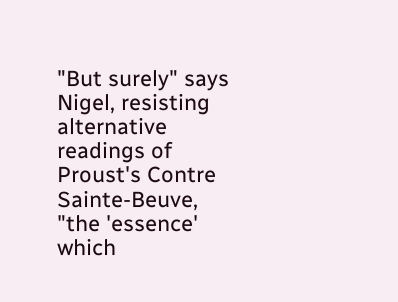"But surely" says Nigel, resisting alternative readings of Proust's Contre Sainte-Beuve, "the 'essence' which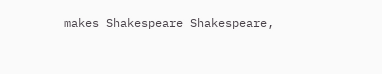makes Shakespeare Shakespeare,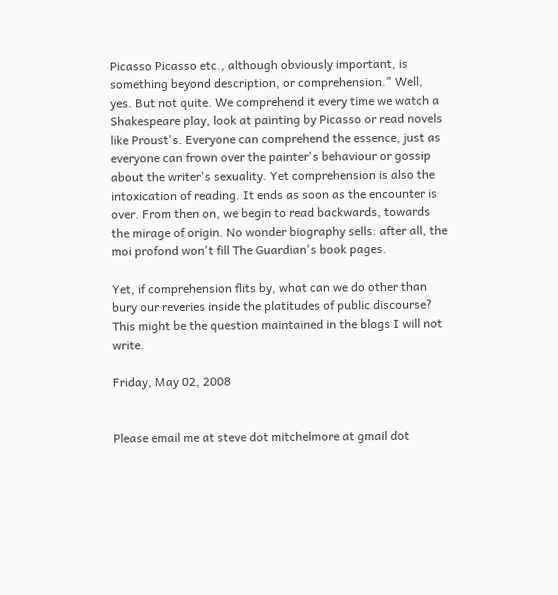Picasso Picasso etc., although obviously important, is something beyond description, or comprehension." Well, yes. But not quite. We comprehend it every time we watch a Shakespeare play, look at painting by Picasso or read novels like Proust's. Everyone can comprehend the essence, just as everyone can frown over the painter's behaviour or gossip about the writer's sexuality. Yet comprehension is also the intoxication of reading. It ends as soon as the encounter is over. From then on, we begin to read backwards, towards the mirage of origin. No wonder biography sells: after all, the moi profond won't fill The Guardian's book pages.

Yet, if comprehension flits by, what can we do other than bury our reveries inside the platitudes of public discourse? This might be the question maintained in the blogs I will not write.

Friday, May 02, 2008


Please email me at steve dot mitchelmore at gmail dot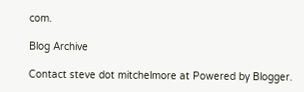com.

Blog Archive

Contact steve dot mitchelmore at Powered by Blogger.